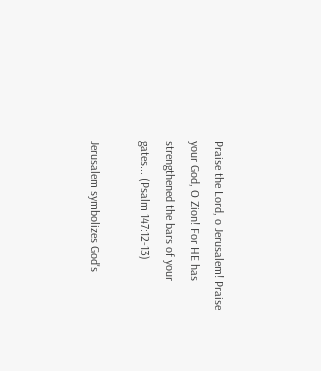Praise the Lord, o Jerusalem! Praise your God, O Zion! For HE has strengthened the bars of your gates... (Psalm 147:12-13)

Jerusalem symbolizes God's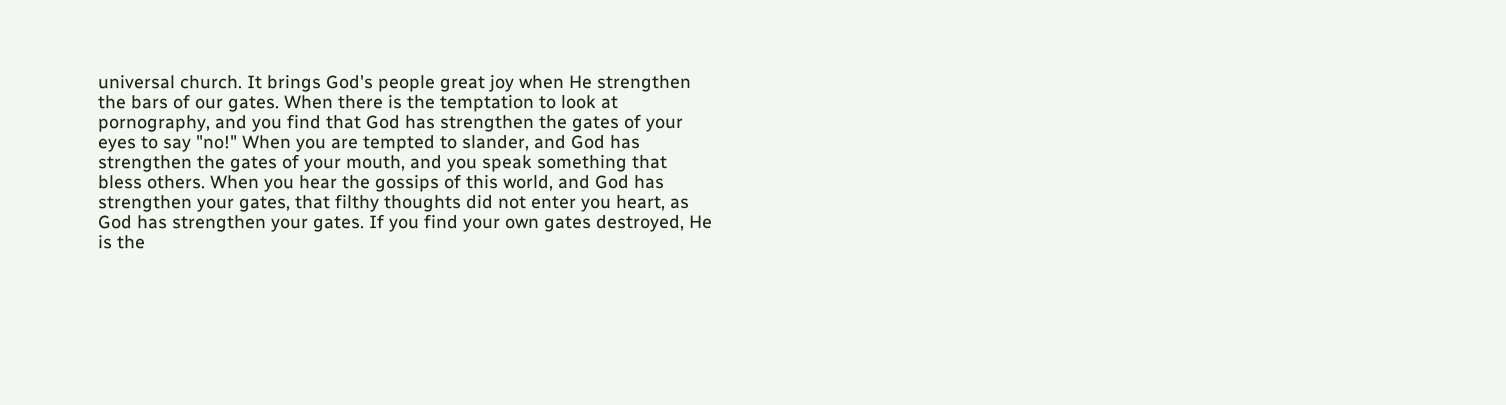universal church. It brings God's people great joy when He strengthen the bars of our gates. When there is the temptation to look at pornography, and you find that God has strengthen the gates of your eyes to say "no!" When you are tempted to slander, and God has strengthen the gates of your mouth, and you speak something that bless others. When you hear the gossips of this world, and God has strengthen your gates, that filthy thoughts did not enter you heart, as God has strengthen your gates. If you find your own gates destroyed, He is the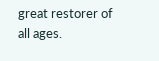great restorer of all ages.